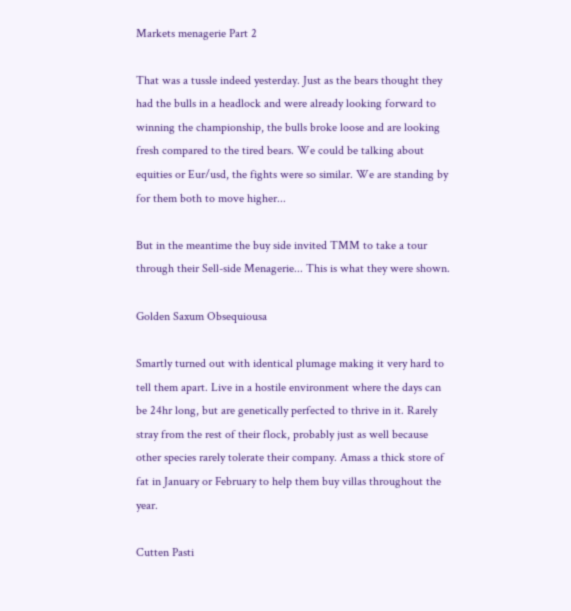Markets menagerie Part 2

That was a tussle indeed yesterday. Just as the bears thought they had the bulls in a headlock and were already looking forward to winning the championship, the bulls broke loose and are looking fresh compared to the tired bears. We could be talking about equities or Eur/usd, the fights were so similar. We are standing by for them both to move higher...

But in the meantime the buy side invited TMM to take a tour through their Sell-side Menagerie... This is what they were shown.

Golden Saxum Obsequiousa

Smartly turned out with identical plumage making it very hard to tell them apart. Live in a hostile environment where the days can be 24hr long, but are genetically perfected to thrive in it. Rarely stray from the rest of their flock, probably just as well because other species rarely tolerate their company. Amass a thick store of fat in January or February to help them buy villas throughout the year.

Cutten Pasti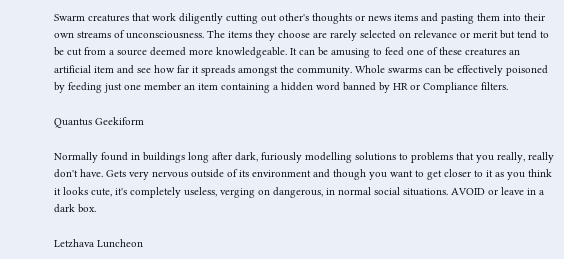Swarm creatures that work diligently cutting out other's thoughts or news items and pasting them into their own streams of unconsciousness. The items they choose are rarely selected on relevance or merit but tend to be cut from a source deemed more knowledgeable. It can be amusing to feed one of these creatures an artificial item and see how far it spreads amongst the community. Whole swarms can be effectively poisoned by feeding just one member an item containing a hidden word banned by HR or Compliance filters.

Quantus Geekiform

Normally found in buildings long after dark, furiously modelling solutions to problems that you really, really don't have. Gets very nervous outside of its environment and though you want to get closer to it as you think it looks cute, it's completely useless, verging on dangerous, in normal social situations. AVOID or leave in a dark box.

Letzhava Luncheon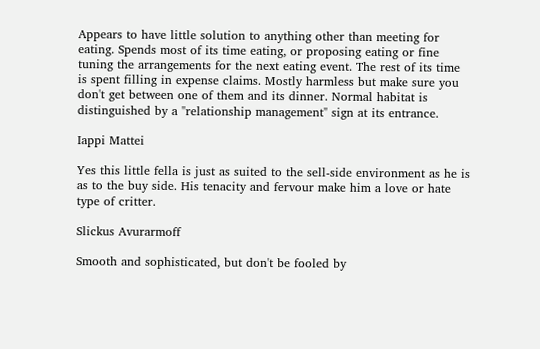Appears to have little solution to anything other than meeting for eating. Spends most of its time eating, or proposing eating or fine tuning the arrangements for the next eating event. The rest of its time is spent filling in expense claims. Mostly harmless but make sure you don't get between one of them and its dinner. Normal habitat is distinguished by a "relationship management" sign at its entrance.

Iappi Mattei

Yes this little fella is just as suited to the sell-side environment as he is as to the buy side. His tenacity and fervour make him a love or hate type of critter.

Slickus Avurarmoff

Smooth and sophisticated, but don't be fooled by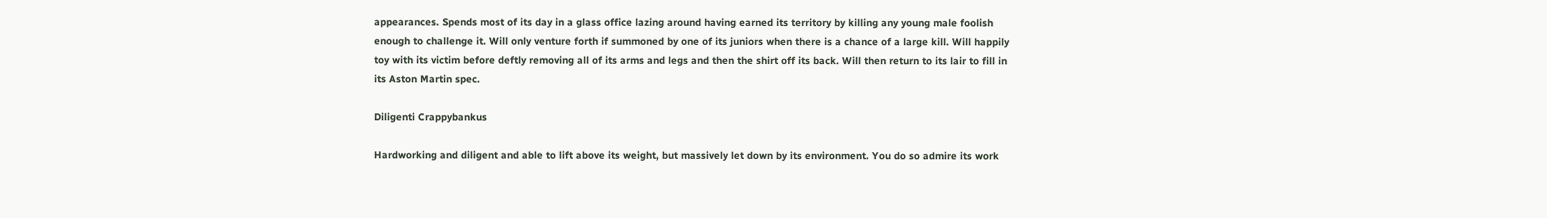appearances. Spends most of its day in a glass office lazing around having earned its territory by killing any young male foolish enough to challenge it. Will only venture forth if summoned by one of its juniors when there is a chance of a large kill. Will happily toy with its victim before deftly removing all of its arms and legs and then the shirt off its back. Will then return to its lair to fill in its Aston Martin spec.

Diligenti Crappybankus

Hardworking and diligent and able to lift above its weight, but massively let down by its environment. You do so admire its work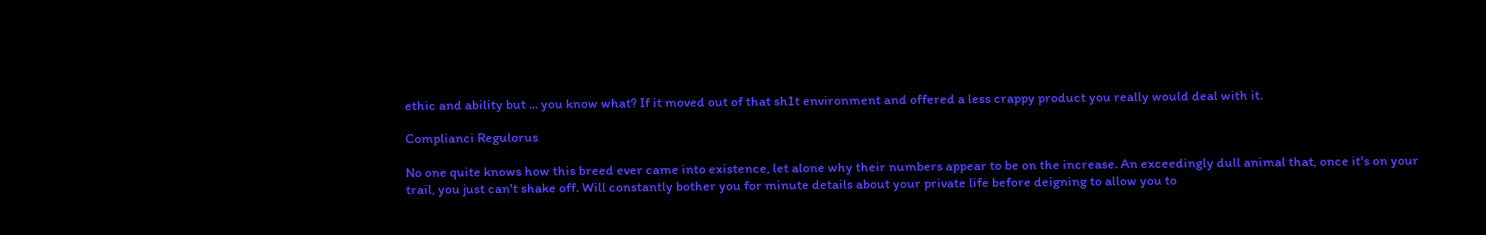ethic and ability but ... you know what? If it moved out of that sh1t environment and offered a less crappy product you really would deal with it.

Complianci Regulorus

No one quite knows how this breed ever came into existence, let alone why their numbers appear to be on the increase. An exceedingly dull animal that, once it's on your trail, you just can't shake off. Will constantly bother you for minute details about your private life before deigning to allow you to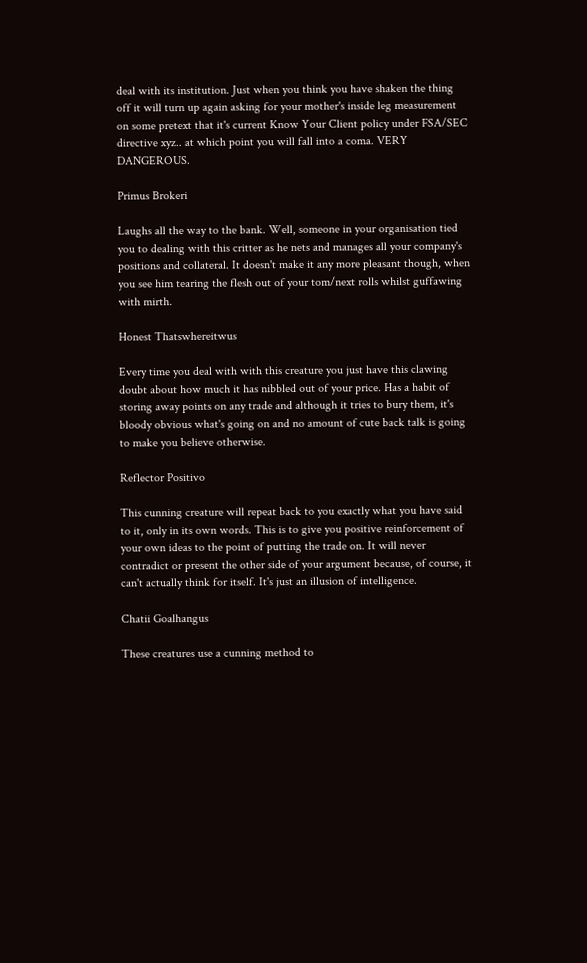deal with its institution. Just when you think you have shaken the thing off it will turn up again asking for your mother's inside leg measurement on some pretext that it's current Know Your Client policy under FSA/SEC directive xyz.. at which point you will fall into a coma. VERY DANGEROUS.

Primus Brokeri

Laughs all the way to the bank. Well, someone in your organisation tied you to dealing with this critter as he nets and manages all your company's positions and collateral. It doesn't make it any more pleasant though, when you see him tearing the flesh out of your tom/next rolls whilst guffawing with mirth.

Honest Thatswhereitwus

Every time you deal with with this creature you just have this clawing doubt about how much it has nibbled out of your price. Has a habit of storing away points on any trade and although it tries to bury them, it's bloody obvious what's going on and no amount of cute back talk is going to make you believe otherwise.

Reflector Positivo

This cunning creature will repeat back to you exactly what you have said to it, only in its own words. This is to give you positive reinforcement of your own ideas to the point of putting the trade on. It will never contradict or present the other side of your argument because, of course, it can't actually think for itself. It's just an illusion of intelligence.

Chatii Goalhangus

These creatures use a cunning method to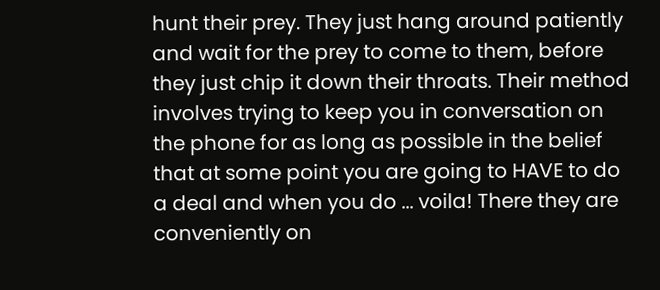hunt their prey. They just hang around patiently and wait for the prey to come to them, before they just chip it down their throats. Their method involves trying to keep you in conversation on the phone for as long as possible in the belief that at some point you are going to HAVE to do a deal and when you do ... voila! There they are conveniently on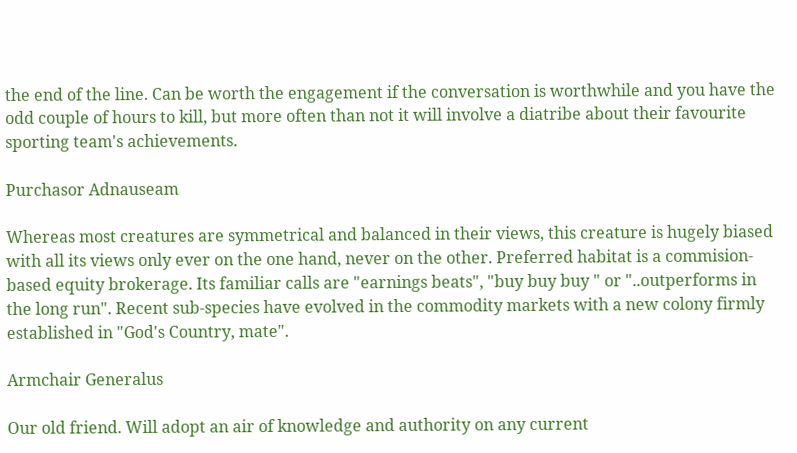the end of the line. Can be worth the engagement if the conversation is worthwhile and you have the odd couple of hours to kill, but more often than not it will involve a diatribe about their favourite sporting team's achievements.

Purchasor Adnauseam

Whereas most creatures are symmetrical and balanced in their views, this creature is hugely biased with all its views only ever on the one hand, never on the other. Preferred habitat is a commision-based equity brokerage. Its familiar calls are "earnings beats", "buy buy buy " or "..outperforms in the long run". Recent sub-species have evolved in the commodity markets with a new colony firmly established in "God's Country, mate".

Armchair Generalus

Our old friend. Will adopt an air of knowledge and authority on any current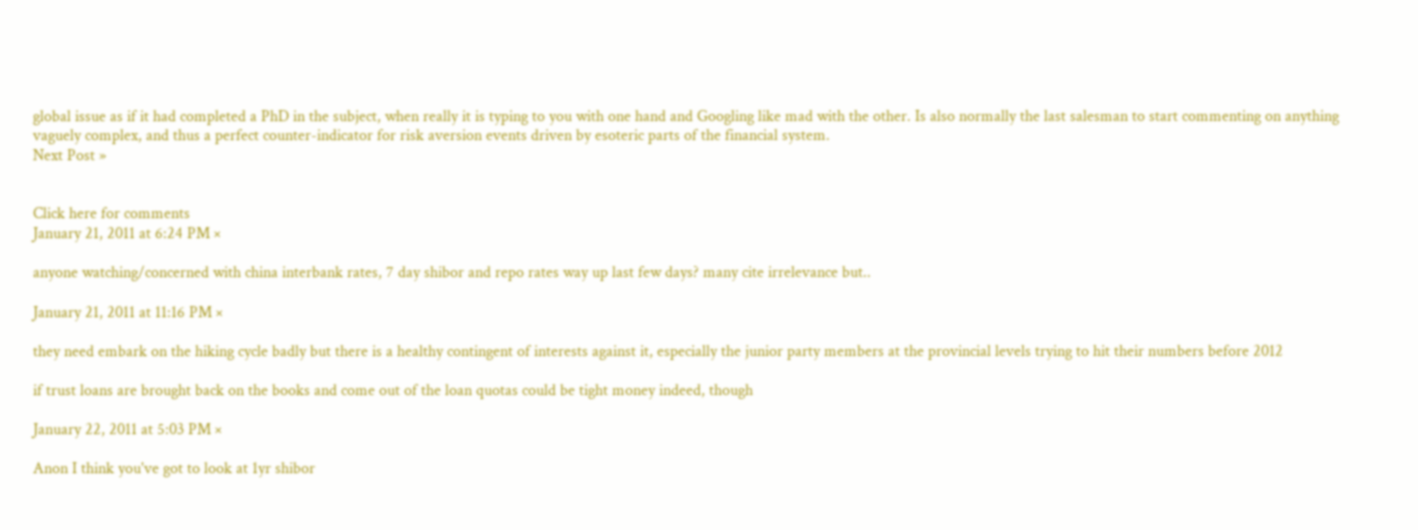global issue as if it had completed a PhD in the subject, when really it is typing to you with one hand and Googling like mad with the other. Is also normally the last salesman to start commenting on anything vaguely complex, and thus a perfect counter-indicator for risk aversion events driven by esoteric parts of the financial system.
Next Post »


Click here for comments
January 21, 2011 at 6:24 PM ×

anyone watching/concerned with china interbank rates, 7 day shibor and repo rates way up last few days? many cite irrelevance but..

January 21, 2011 at 11:16 PM ×

they need embark on the hiking cycle badly but there is a healthy contingent of interests against it, especially the junior party members at the provincial levels trying to hit their numbers before 2012

if trust loans are brought back on the books and come out of the loan quotas could be tight money indeed, though

January 22, 2011 at 5:03 PM ×

Anon I think you've got to look at 1yr shibor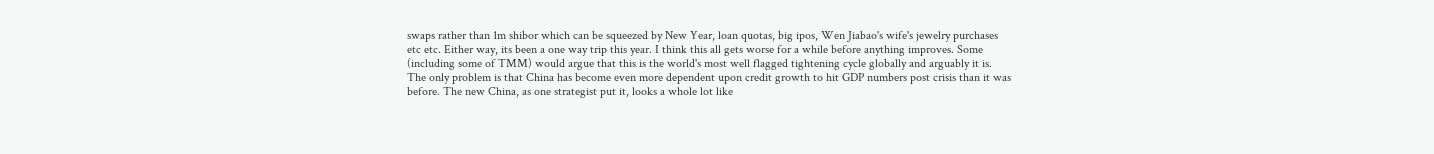swaps rather than 1m shibor which can be squeezed by New Year, loan quotas, big ipos, Wen Jiabao's wife's jewelry purchases etc etc. Either way, its been a one way trip this year. I think this all gets worse for a while before anything improves. Some (including some of TMM) would argue that this is the world's most well flagged tightening cycle globally and arguably it is. The only problem is that China has become even more dependent upon credit growth to hit GDP numbers post crisis than it was before. The new China, as one strategist put it, looks a whole lot like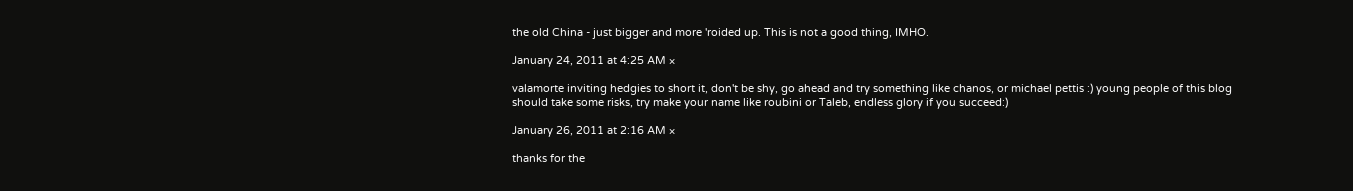the old China - just bigger and more 'roided up. This is not a good thing, IMHO.

January 24, 2011 at 4:25 AM ×

valamorte inviting hedgies to short it, don't be shy, go ahead and try something like chanos, or michael pettis :) young people of this blog should take some risks, try make your name like roubini or Taleb, endless glory if you succeed:)

January 26, 2011 at 2:16 AM ×

thanks for the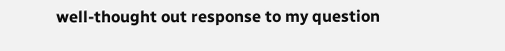well-thought out response to my question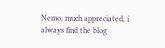Nemo, much appreciated, i always find the blog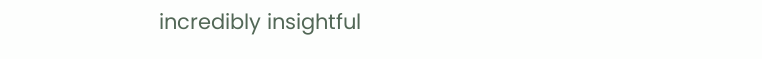incredibly insightful